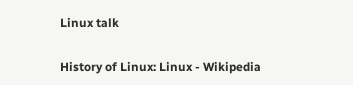Linux talk

History of Linux: Linux - Wikipedia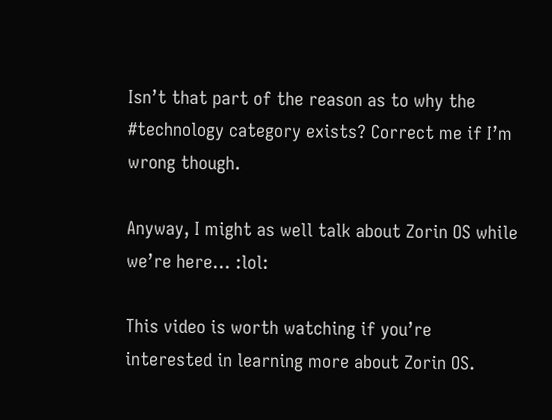Isn’t that part of the reason as to why the #technology category exists? Correct me if I’m wrong though.

Anyway, I might as well talk about Zorin OS while we’re here… :lol:

This video is worth watching if you’re interested in learning more about Zorin OS.